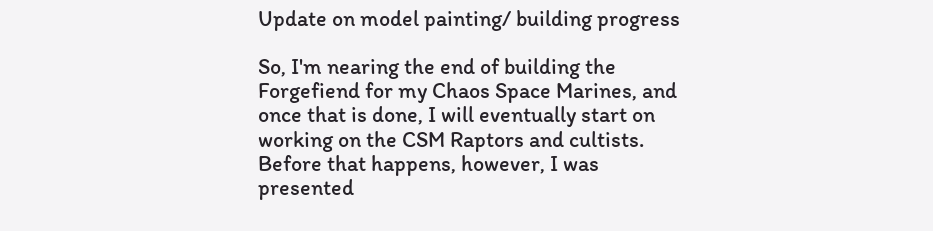Update on model painting/ building progress

So, I'm nearing the end of building the Forgefiend for my Chaos Space Marines, and once that is done, I will eventually start on working on the CSM Raptors and cultists. Before that happens, however, I was presented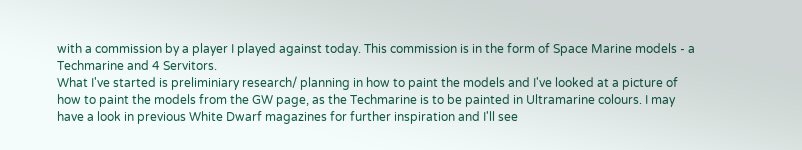with a commission by a player I played against today. This commission is in the form of Space Marine models - a Techmarine and 4 Servitors.
What I've started is preliminiary research/ planning in how to paint the models and I've looked at a picture of how to paint the models from the GW page, as the Techmarine is to be painted in Ultramarine colours. I may have a look in previous White Dwarf magazines for further inspiration and I'll see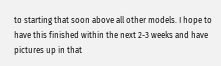to starting that soon above all other models. I hope to have this finished within the next 2-3 weeks and have pictures up in that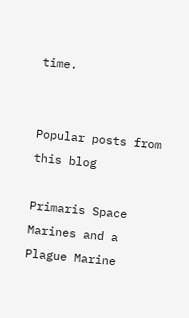time.


Popular posts from this blog

Primaris Space Marines and a Plague Marine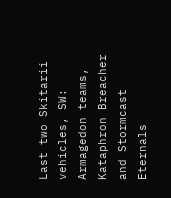Last two Skitarii vehicles, SW: Armagedon teams, Kataphron Breacher and Stormcast Eternals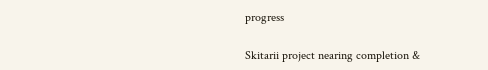progress

Skitarii project nearing completion &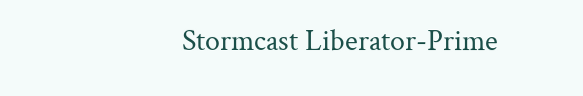Stormcast Liberator-Prime